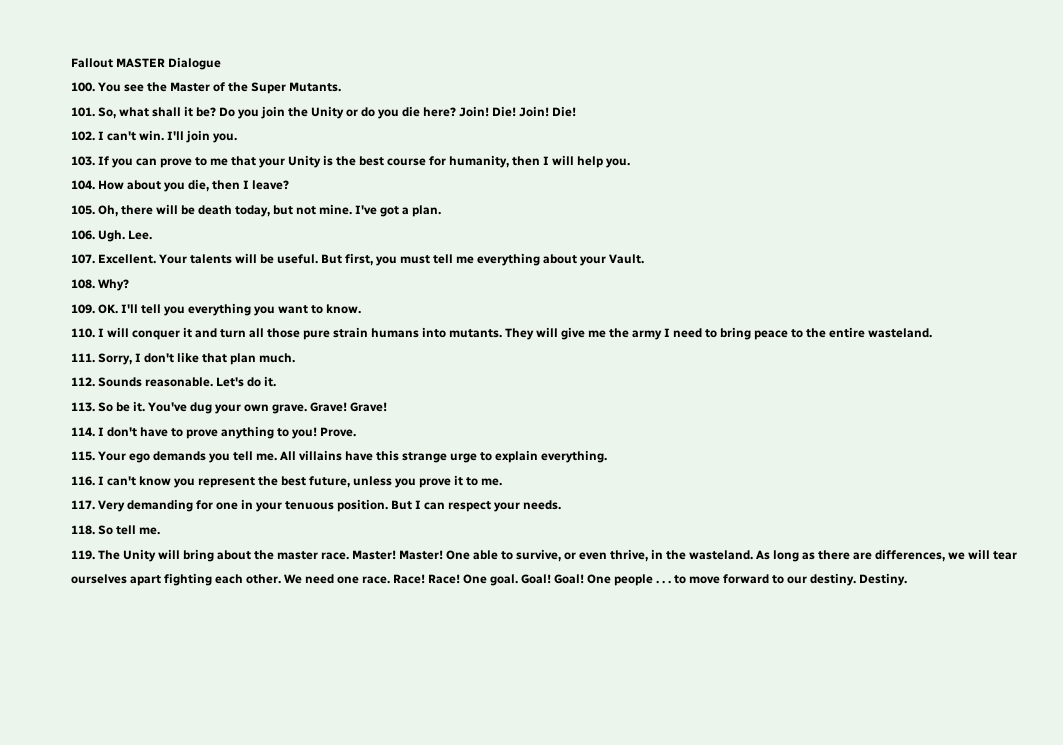Fallout MASTER Dialogue
100. You see the Master of the Super Mutants.
101. So, what shall it be? Do you join the Unity or do you die here? Join! Die! Join! Die!
102. I can't win. I'll join you.
103. If you can prove to me that your Unity is the best course for humanity, then I will help you.
104. How about you die, then I leave?
105. Oh, there will be death today, but not mine. I've got a plan.
106. Ugh. Lee.
107. Excellent. Your talents will be useful. But first, you must tell me everything about your Vault.
108. Why?
109. OK. I'll tell you everything you want to know.
110. I will conquer it and turn all those pure strain humans into mutants. They will give me the army I need to bring peace to the entire wasteland.
111. Sorry, I don't like that plan much.
112. Sounds reasonable. Let's do it.
113. So be it. You've dug your own grave. Grave! Grave!
114. I don't have to prove anything to you! Prove.
115. Your ego demands you tell me. All villains have this strange urge to explain everything.
116. I can't know you represent the best future, unless you prove it to me.
117. Very demanding for one in your tenuous position. But I can respect your needs.
118. So tell me.
119. The Unity will bring about the master race. Master! Master! One able to survive, or even thrive, in the wasteland. As long as there are differences, we will tear ourselves apart fighting each other. We need one race. Race! Race! One goal. Goal! Goal! One people . . . to move forward to our destiny. Destiny.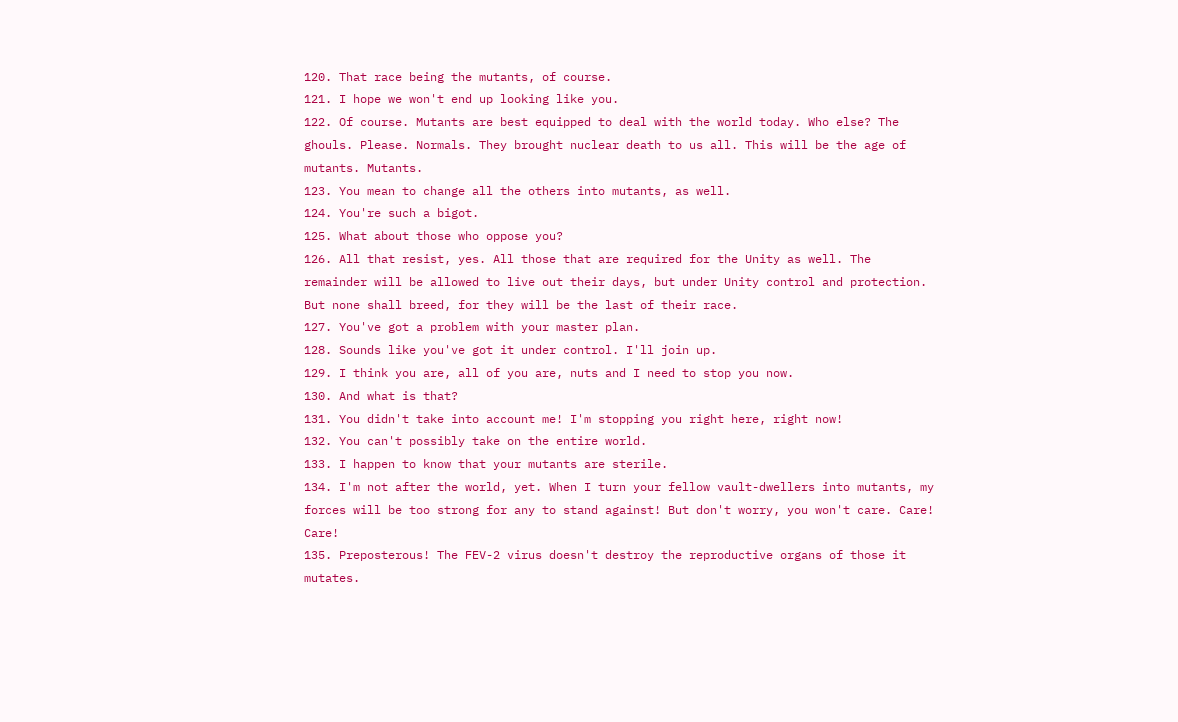120. That race being the mutants, of course.
121. I hope we won't end up looking like you.
122. Of course. Mutants are best equipped to deal with the world today. Who else? The ghouls. Please. Normals. They brought nuclear death to us all. This will be the age of mutants. Mutants.
123. You mean to change all the others into mutants, as well.
124. You're such a bigot.
125. What about those who oppose you?
126. All that resist, yes. All those that are required for the Unity as well. The remainder will be allowed to live out their days, but under Unity control and protection. But none shall breed, for they will be the last of their race.
127. You've got a problem with your master plan.
128. Sounds like you've got it under control. I'll join up.
129. I think you are, all of you are, nuts and I need to stop you now.
130. And what is that?
131. You didn't take into account me! I'm stopping you right here, right now!
132. You can't possibly take on the entire world.
133. I happen to know that your mutants are sterile.
134. I'm not after the world, yet. When I turn your fellow vault-dwellers into mutants, my forces will be too strong for any to stand against! But don't worry, you won't care. Care! Care!
135. Preposterous! The FEV-2 virus doesn't destroy the reproductive organs of those it mutates.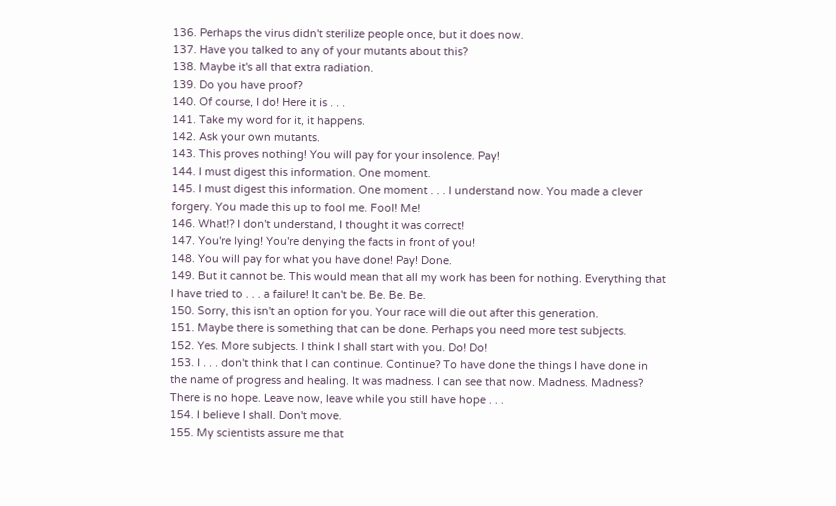136. Perhaps the virus didn't sterilize people once, but it does now.
137. Have you talked to any of your mutants about this?
138. Maybe it's all that extra radiation.
139. Do you have proof?
140. Of course, I do! Here it is . . .
141. Take my word for it, it happens.
142. Ask your own mutants.
143. This proves nothing! You will pay for your insolence. Pay!
144. I must digest this information. One moment.
145. I must digest this information. One moment . . . I understand now. You made a clever forgery. You made this up to fool me. Fool! Me!
146. What!? I don't understand, I thought it was correct!
147. You're lying! You're denying the facts in front of you!
148. You will pay for what you have done! Pay! Done.
149. But it cannot be. This would mean that all my work has been for nothing. Everything that I have tried to . . . a failure! It can't be. Be. Be. Be.
150. Sorry, this isn't an option for you. Your race will die out after this generation.
151. Maybe there is something that can be done. Perhaps you need more test subjects.
152. Yes. More subjects. I think I shall start with you. Do! Do!
153. I . . . don't think that I can continue. Continue? To have done the things I have done in the name of progress and healing. It was madness. I can see that now. Madness. Madness? There is no hope. Leave now, leave while you still have hope . . .
154. I believe I shall. Don't move.
155. My scientists assure me that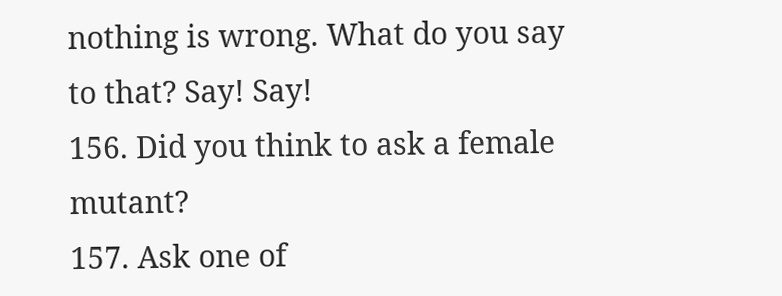nothing is wrong. What do you say to that? Say! Say!
156. Did you think to ask a female mutant?
157. Ask one of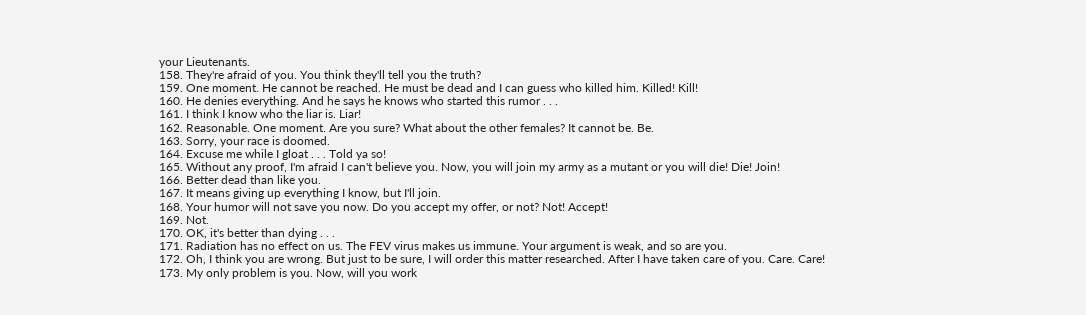your Lieutenants.
158. They're afraid of you. You think they'll tell you the truth?
159. One moment. He cannot be reached. He must be dead and I can guess who killed him. Killed! Kill!
160. He denies everything. And he says he knows who started this rumor . . .
161. I think I know who the liar is. Liar!
162. Reasonable. One moment. Are you sure? What about the other females? It cannot be. Be.
163. Sorry, your race is doomed.
164. Excuse me while I gloat . . . Told ya so!
165. Without any proof, I'm afraid I can't believe you. Now, you will join my army as a mutant or you will die! Die! Join!
166. Better dead than like you.
167. It means giving up everything I know, but I'll join.
168. Your humor will not save you now. Do you accept my offer, or not? Not! Accept!
169. Not.
170. OK, it's better than dying . . .
171. Radiation has no effect on us. The FEV virus makes us immune. Your argument is weak, and so are you.
172. Oh, I think you are wrong. But just to be sure, I will order this matter researched. After I have taken care of you. Care. Care!
173. My only problem is you. Now, will you work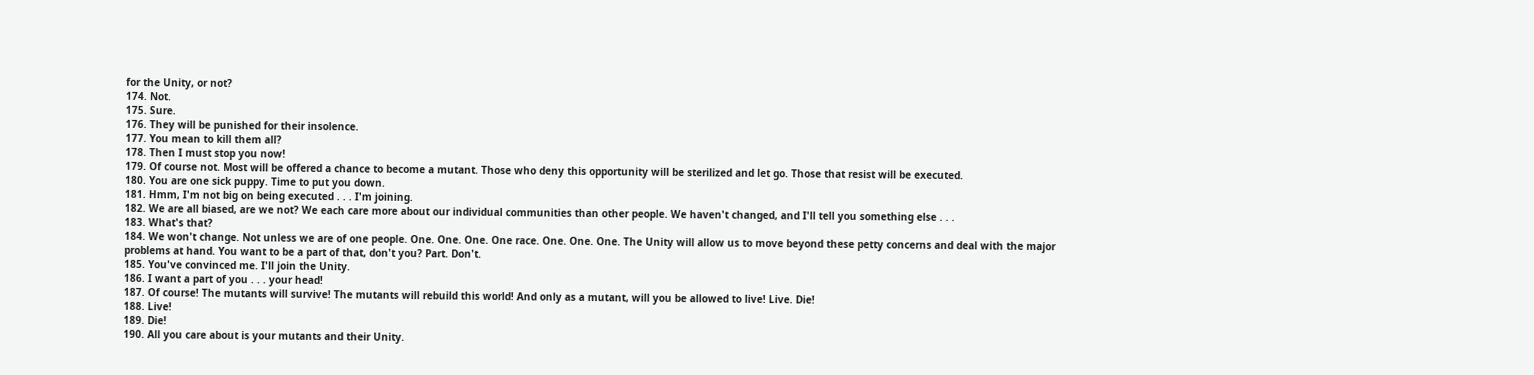for the Unity, or not?
174. Not.
175. Sure.
176. They will be punished for their insolence.
177. You mean to kill them all?
178. Then I must stop you now!
179. Of course not. Most will be offered a chance to become a mutant. Those who deny this opportunity will be sterilized and let go. Those that resist will be executed.
180. You are one sick puppy. Time to put you down.
181. Hmm, I'm not big on being executed . . . I'm joining.
182. We are all biased, are we not? We each care more about our individual communities than other people. We haven't changed, and I'll tell you something else . . .
183. What's that?
184. We won't change. Not unless we are of one people. One. One. One. One race. One. One. One. The Unity will allow us to move beyond these petty concerns and deal with the major problems at hand. You want to be a part of that, don't you? Part. Don't.
185. You've convinced me. I'll join the Unity.
186. I want a part of you . . . your head!
187. Of course! The mutants will survive! The mutants will rebuild this world! And only as a mutant, will you be allowed to live! Live. Die!
188. Live!
189. Die!
190. All you care about is your mutants and their Unity.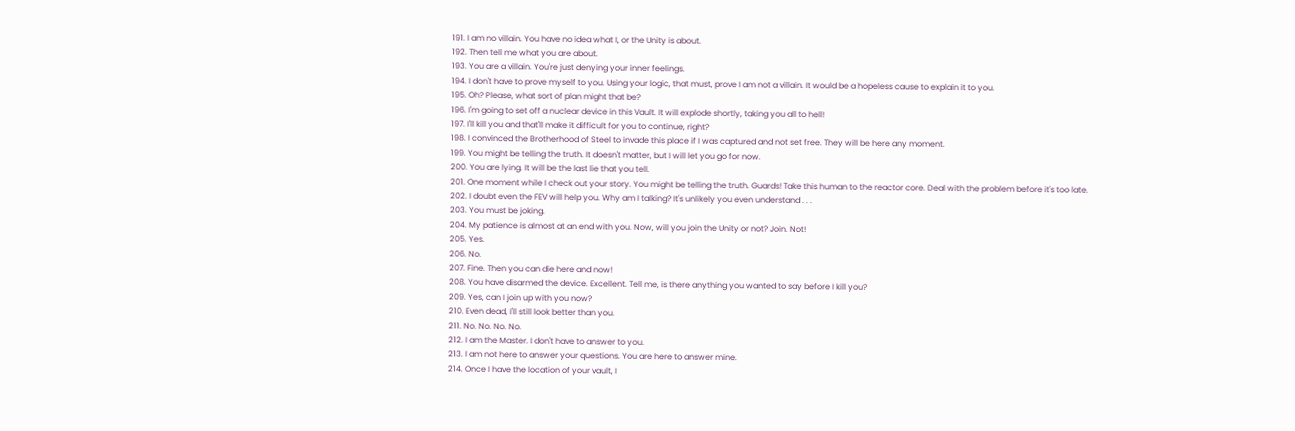191. I am no villain. You have no idea what I, or the Unity is about.
192. Then tell me what you are about.
193. You are a villain. You're just denying your inner feelings.
194. I don't have to prove myself to you. Using your logic, that must, prove I am not a villain. It would be a hopeless cause to explain it to you.
195. Oh? Please, what sort of plan might that be?
196. I'm going to set off a nuclear device in this Vault. It will explode shortly, taking you all to hell!
197. I'll kill you and that'll make it difficult for you to continue, right?
198. I convinced the Brotherhood of Steel to invade this place if I was captured and not set free. They will be here any moment.
199. You might be telling the truth. It doesn't matter, but I will let you go for now.
200. You are lying. It will be the last lie that you tell.
201. One moment while I check out your story. You might be telling the truth. Guards! Take this human to the reactor core. Deal with the problem before it's too late.
202. I doubt even the FEV will help you. Why am I talking? It's unlikely you even understand . . .
203. You must be joking.
204. My patience is almost at an end with you. Now, will you join the Unity or not? Join. Not!
205. Yes.
206. No.
207. Fine. Then you can die here and now!
208. You have disarmed the device. Excellent. Tell me, is there anything you wanted to say before I kill you?
209. Yes, can I join up with you now?
210. Even dead, I'll still look better than you.
211. No. No. No. No.
212. I am the Master. I don't have to answer to you.
213. I am not here to answer your questions. You are here to answer mine.
214. Once I have the location of your vault, I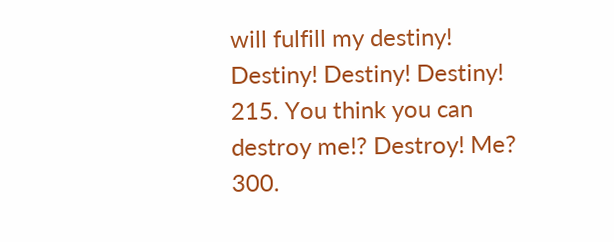will fulfill my destiny! Destiny! Destiny! Destiny!
215. You think you can destroy me!? Destroy! Me?
300.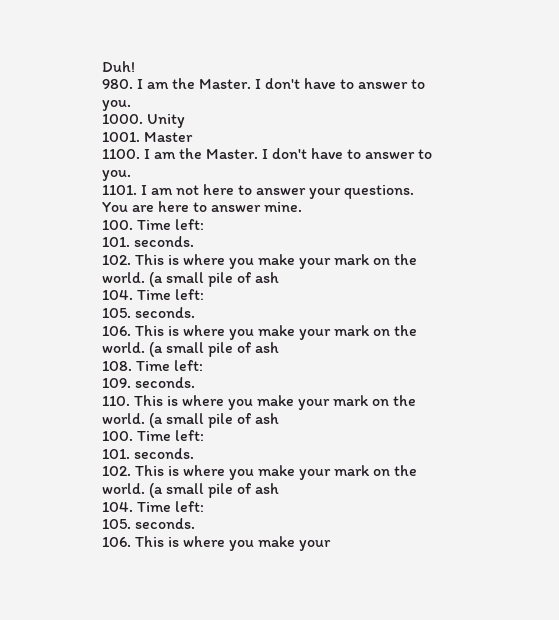Duh!
980. I am the Master. I don't have to answer to you.
1000. Unity
1001. Master
1100. I am the Master. I don't have to answer to you.
1101. I am not here to answer your questions. You are here to answer mine.
100. Time left:
101. seconds.
102. This is where you make your mark on the world. (a small pile of ash
104. Time left:
105. seconds.
106. This is where you make your mark on the world. (a small pile of ash
108. Time left:
109. seconds.
110. This is where you make your mark on the world. (a small pile of ash
100. Time left:
101. seconds.
102. This is where you make your mark on the world. (a small pile of ash
104. Time left:
105. seconds.
106. This is where you make your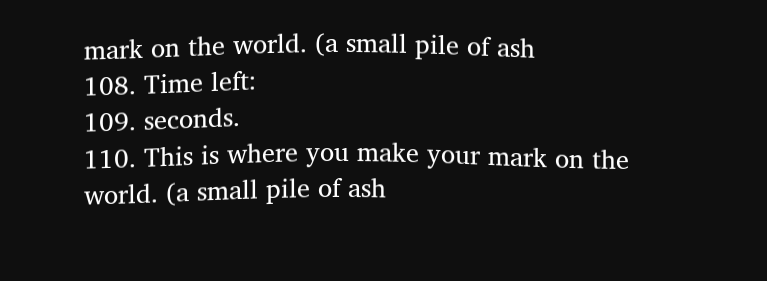mark on the world. (a small pile of ash
108. Time left:
109. seconds.
110. This is where you make your mark on the world. (a small pile of ash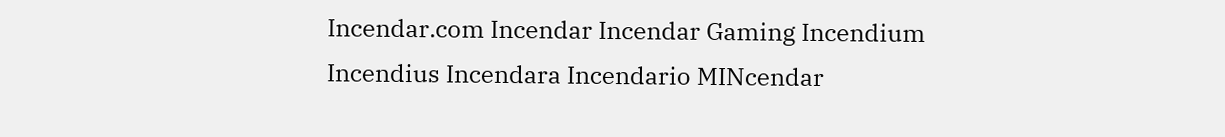Incendar.com Incendar Incendar Gaming Incendium Incendius Incendara Incendario MINcendar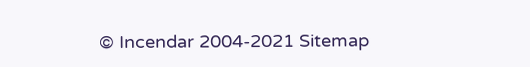© Incendar 2004-2021 Sitemap